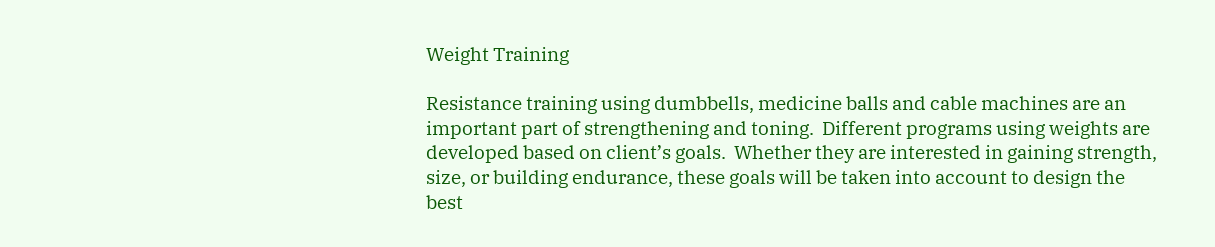Weight Training

Resistance training using dumbbells, medicine balls and cable machines are an important part of strengthening and toning.  Different programs using weights are developed based on client’s goals.  Whether they are interested in gaining strength, size, or building endurance, these goals will be taken into account to design the best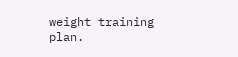weight training plan.